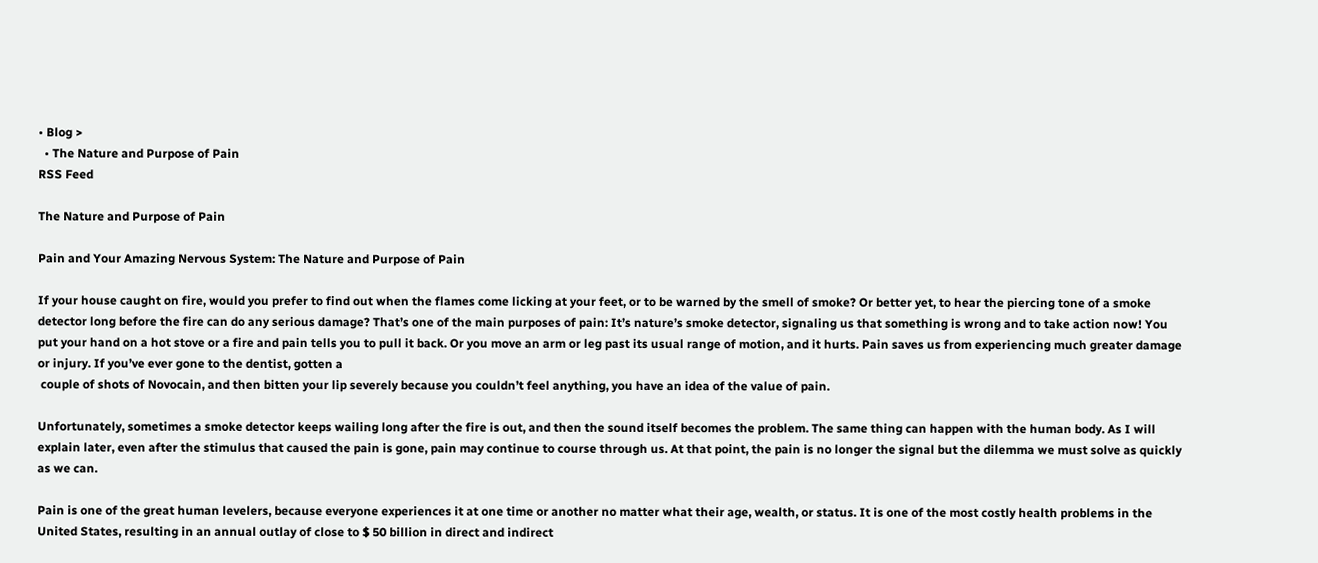• Blog >
  • The Nature and Purpose of Pain
RSS Feed

The Nature and Purpose of Pain

Pain and Your Amazing Nervous System: The Nature and Purpose of Pain

If your house caught on fire, would you prefer to find out when the flames come licking at your feet, or to be warned by the smell of smoke? Or better yet, to hear the piercing tone of a smoke detector long before the fire can do any serious damage? That’s one of the main purposes of pain: It’s nature’s smoke detector, signaling us that something is wrong and to take action now! You put your hand on a hot stove or a fire and pain tells you to pull it back. Or you move an arm or leg past its usual range of motion, and it hurts. Pain saves us from experiencing much greater damage or injury. If you’ve ever gone to the dentist, gotten a
 couple of shots of Novocain, and then bitten your lip severely because you couldn’t feel anything, you have an idea of the value of pain.

Unfortunately, sometimes a smoke detector keeps wailing long after the fire is out, and then the sound itself becomes the problem. The same thing can happen with the human body. As I will explain later, even after the stimulus that caused the pain is gone, pain may continue to course through us. At that point, the pain is no longer the signal but the dilemma we must solve as quickly as we can.

Pain is one of the great human levelers, because everyone experiences it at one time or another no matter what their age, wealth, or status. It is one of the most costly health problems in the United States, resulting in an annual outlay of close to $ 50 billion in direct and indirect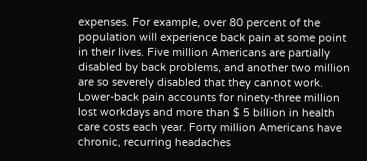expenses. For example, over 80 percent of the population will experience back pain at some point in their lives. Five million Americans are partially disabled by back problems, and another two million are so severely disabled that they cannot work. Lower-back pain accounts for ninety-three million lost workdays and more than $ 5 billion in health care costs each year. Forty million Americans have chronic, recurring headaches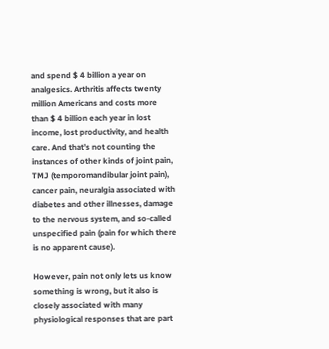and spend $ 4 billion a year on analgesics. Arthritis affects twenty million Americans and costs more than $ 4 billion each year in lost income, lost productivity, and health care. And that’s not counting the instances of other kinds of joint pain, TMJ (temporomandibular joint pain), cancer pain, neuralgia associated with diabetes and other illnesses, damage to the nervous system, and so-called unspecified pain (pain for which there is no apparent cause).

However, pain not only lets us know something is wrong, but it also is closely associated with many physiological responses that are part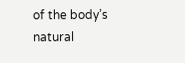of the body’s natural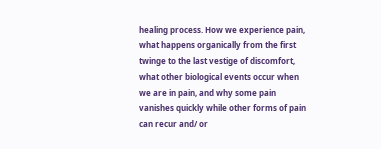healing process. How we experience pain, what happens organically from the first twinge to the last vestige of discomfort, what other biological events occur when we are in pain, and why some pain vanishes quickly while other forms of pain can recur and/ or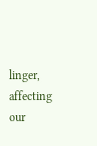linger, affecting our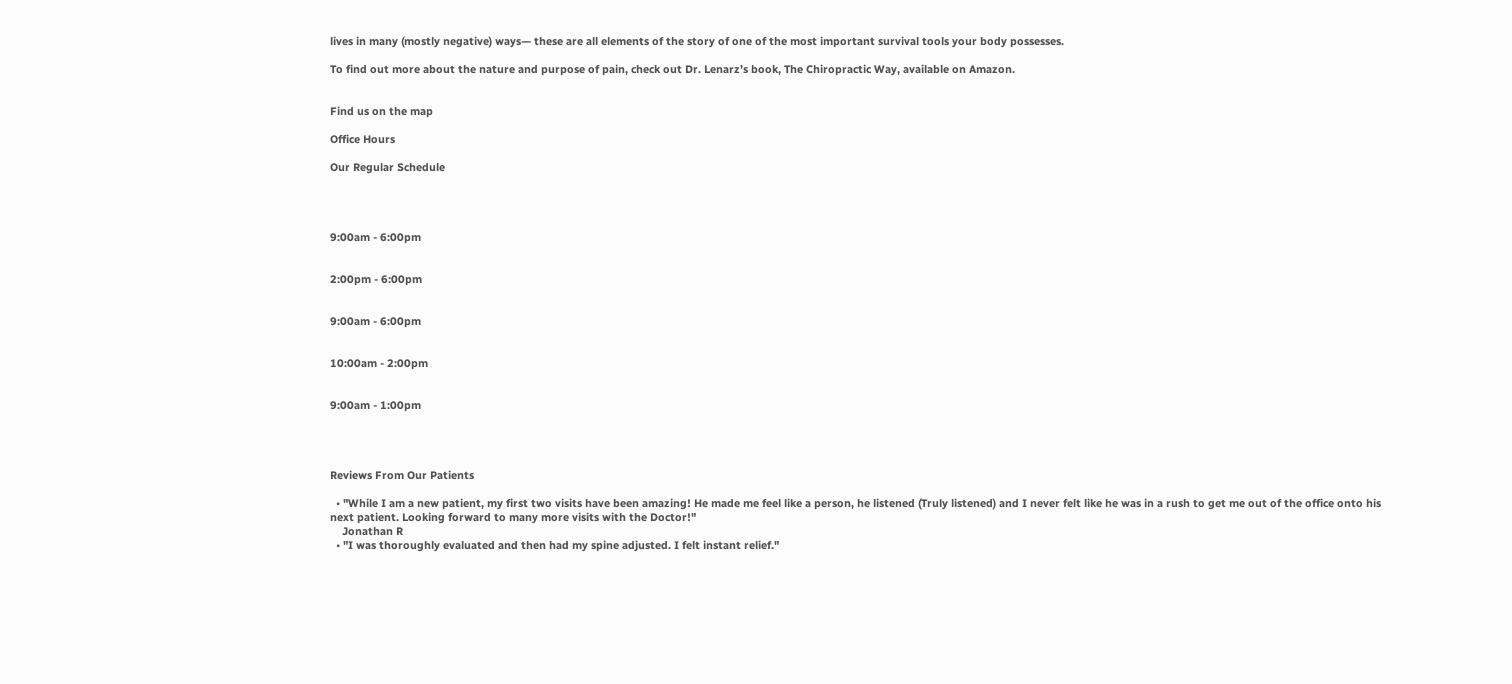lives in many (mostly negative) ways— these are all elements of the story of one of the most important survival tools your body possesses.

To find out more about the nature and purpose of pain, check out Dr. Lenarz’s book, The Chiropractic Way, available on Amazon.


Find us on the map

Office Hours

Our Regular Schedule




9:00am - 6:00pm


2:00pm - 6:00pm


9:00am - 6:00pm


10:00am - 2:00pm


9:00am - 1:00pm




Reviews From Our Patients

  • "While I am a new patient, my first two visits have been amazing! He made me feel like a person, he listened (Truly listened) and I never felt like he was in a rush to get me out of the office onto his next patient. Looking forward to many more visits with the Doctor!"
    Jonathan R
  • "I was thoroughly evaluated and then had my spine adjusted. I felt instant relief."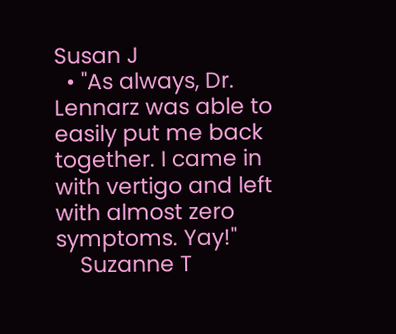Susan J
  • "As always, Dr. Lennarz was able to easily put me back together. I came in with vertigo and left with almost zero symptoms. Yay!"
    Suzanne T